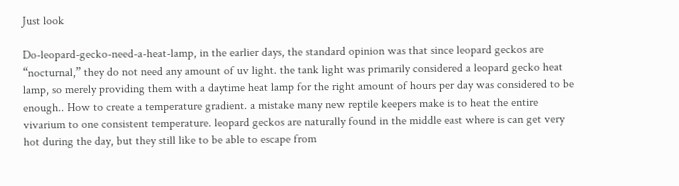Just look

Do-leopard-gecko-need-a-heat-lamp, in the earlier days, the standard opinion was that since leopard geckos are “nocturnal,” they do not need any amount of uv light. the tank light was primarily considered a leopard gecko heat lamp, so merely providing them with a daytime heat lamp for the right amount of hours per day was considered to be enough.. How to create a temperature gradient. a mistake many new reptile keepers make is to heat the entire vivarium to one consistent temperature. leopard geckos are naturally found in the middle east where is can get very hot during the day, but they still like to be able to escape from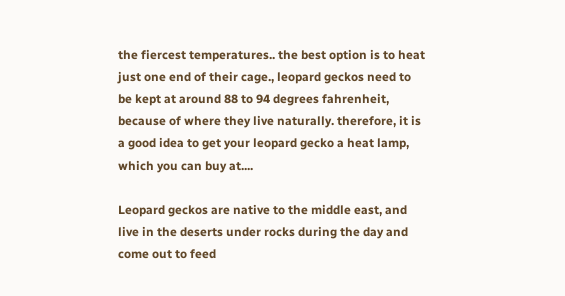the fiercest temperatures.. the best option is to heat just one end of their cage., leopard geckos need to be kept at around 88 to 94 degrees fahrenheit, because of where they live naturally. therefore, it is a good idea to get your leopard gecko a heat lamp, which you can buy at....

Leopard geckos are native to the middle east, and live in the deserts under rocks during the day and come out to feed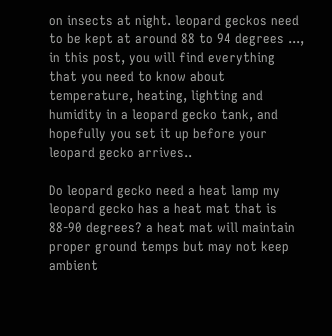on insects at night. leopard geckos need to be kept at around 88 to 94 degrees ..., in this post, you will find everything that you need to know about temperature, heating, lighting and humidity in a leopard gecko tank, and hopefully you set it up before your leopard gecko arrives..

Do leopard gecko need a heat lamp my leopard gecko has a heat mat that is 88-90 degrees? a heat mat will maintain proper ground temps but may not keep ambient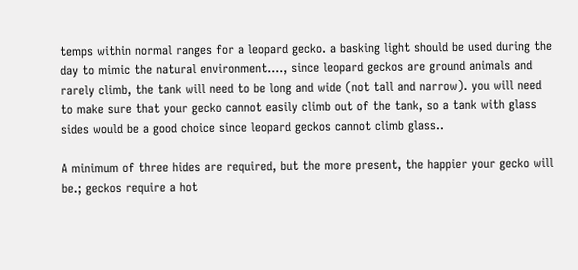temps within normal ranges for a leopard gecko. a basking light should be used during the day to mimic the natural environment...., since leopard geckos are ground animals and rarely climb, the tank will need to be long and wide (not tall and narrow). you will need to make sure that your gecko cannot easily climb out of the tank, so a tank with glass sides would be a good choice since leopard geckos cannot climb glass..

A minimum of three hides are required, but the more present, the happier your gecko will be.; geckos require a hot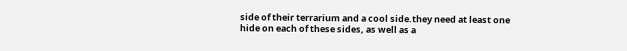side of their terrarium and a cool side.they need at least one hide on each of these sides, as well as a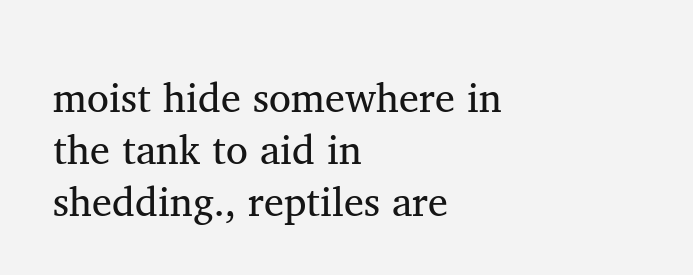moist hide somewhere in the tank to aid in shedding., reptiles are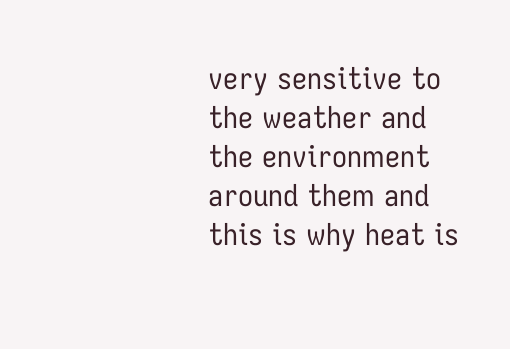very sensitive to the weather and the environment around them and this is why heat is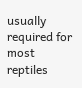usually required for most reptiles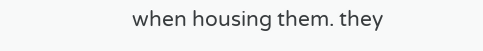when housing them. they